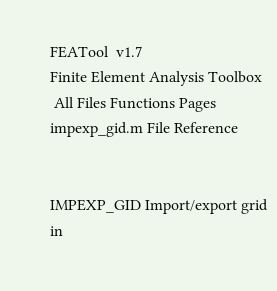FEATool  v1.7
Finite Element Analysis Toolbox
 All Files Functions Pages
impexp_gid.m File Reference


IMPEXP_GID Import/export grid in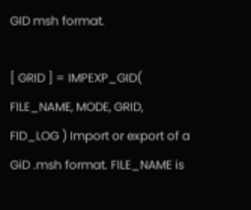GID msh format.

[ GRID ] = IMPEXP_GID( FILE_NAME, MODE, GRID, FID_LOG ) Import or export of a GiD .msh format. FILE_NAME is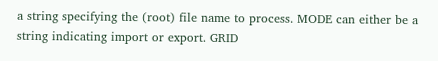a string specifying the (root) file name to process. MODE can either be a string indicating import or export. GRID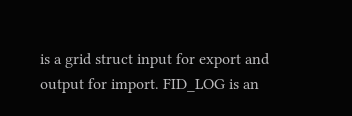is a grid struct input for export and output for import. FID_LOG is an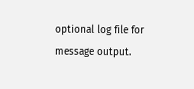optional log file for message output.